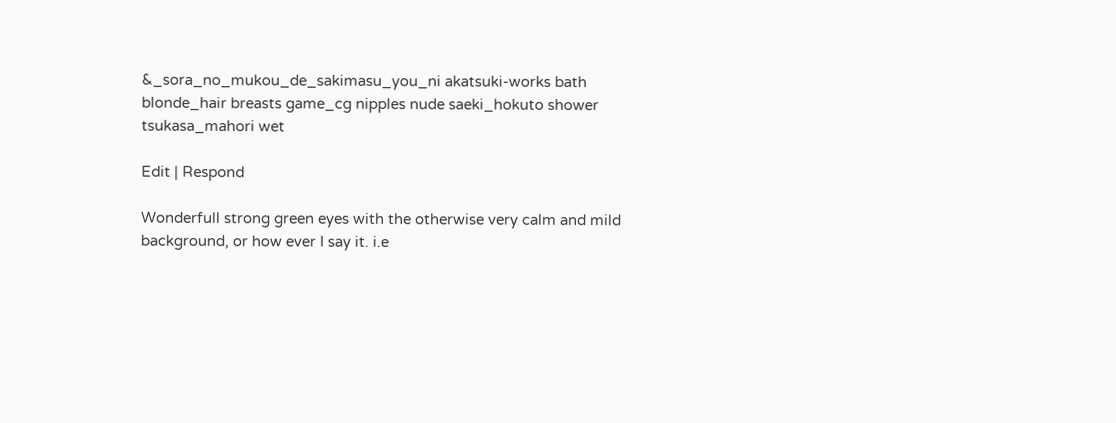&_sora_no_mukou_de_sakimasu_you_ni akatsuki-works bath blonde_hair breasts game_cg nipples nude saeki_hokuto shower tsukasa_mahori wet

Edit | Respond

Wonderfull strong green eyes with the otherwise very calm and mild background, or how ever I say it. i.e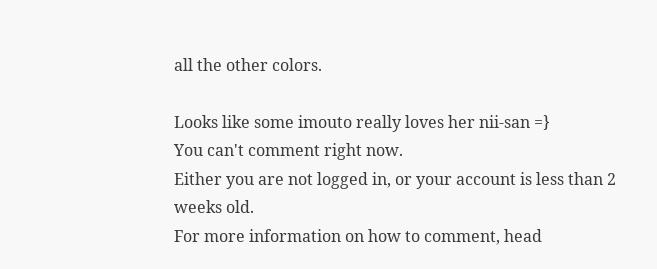all the other colors.

Looks like some imouto really loves her nii-san =}
You can't comment right now.
Either you are not logged in, or your account is less than 2 weeks old.
For more information on how to comment, head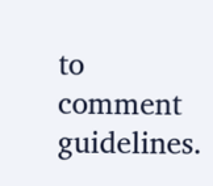to comment guidelines.